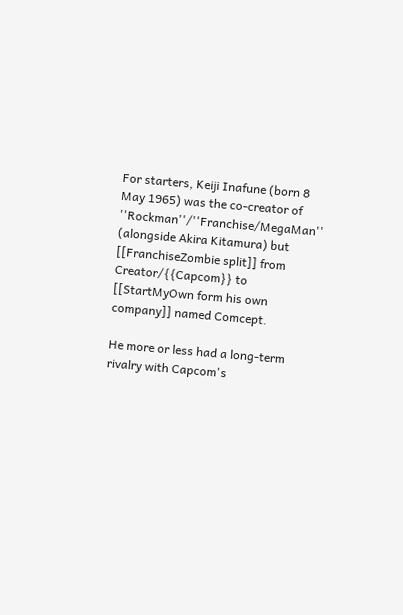For starters, Keiji Inafune (born 8 May 1965) was the co-creator of ''Rockman''/''Franchise/MegaMan'' (alongside Akira Kitamura) but [[FranchiseZombie split]] from Creator/{{Capcom}} to [[StartMyOwn form his own company]] named Comcept.

He more or less had a long-term rivalry with Capcom's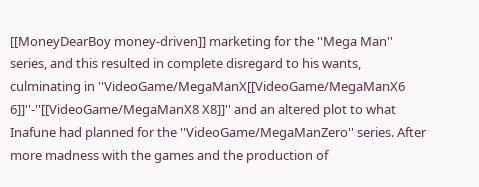[[MoneyDearBoy money-driven]] marketing for the ''Mega Man'' series, and this resulted in complete disregard to his wants, culminating in ''VideoGame/MegaManX[[VideoGame/MegaManX6 6]]''-''[[VideoGame/MegaManX8 X8]]'' and an altered plot to what Inafune had planned for the ''VideoGame/MegaManZero'' series. After more madness with the games and the production of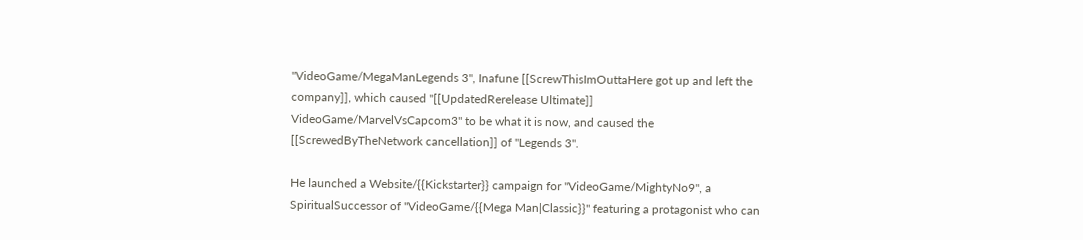''VideoGame/MegaManLegends 3'', Inafune [[ScrewThisImOuttaHere got up and left the company]], which caused ''[[UpdatedRerelease Ultimate]] VideoGame/MarvelVsCapcom3'' to be what it is now, and caused the [[ScrewedByTheNetwork cancellation]] of ''Legends 3''.

He launched a Website/{{Kickstarter}} campaign for ''VideoGame/MightyNo9'', a SpiritualSuccessor of ''VideoGame/{{Mega Man|Classic}}'' featuring a protagonist who can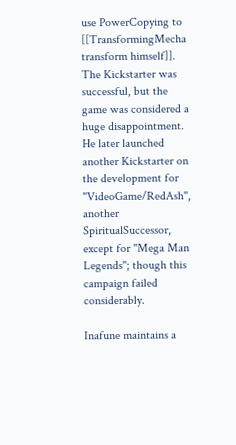use PowerCopying to [[TransformingMecha transform himself]]. The Kickstarter was successful, but the game was considered a huge disappointment. He later launched another Kickstarter on the development for ''VideoGame/RedAsh'', another SpiritualSuccessor, except for ''Mega Man Legends''; though this campaign failed considerably.

Inafune maintains a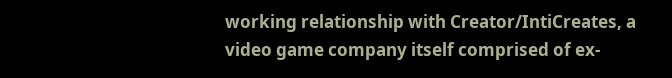working relationship with Creator/IntiCreates, a video game company itself comprised of ex-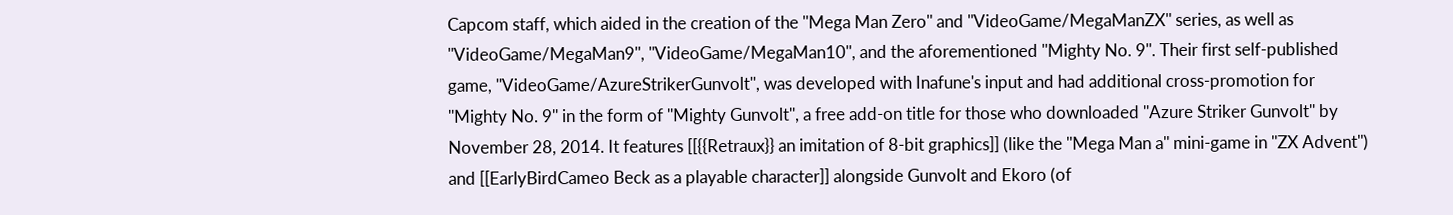Capcom staff, which aided in the creation of the ''Mega Man Zero'' and ''VideoGame/MegaManZX'' series, as well as ''VideoGame/MegaMan9'', ''VideoGame/MegaMan10'', and the aforementioned ''Mighty No. 9''. Their first self-published game, ''VideoGame/AzureStrikerGunvolt'', was developed with Inafune's input and had additional cross-promotion for ''Mighty No. 9'' in the form of ''Mighty Gunvolt'', a free add-on title for those who downloaded ''Azure Striker Gunvolt'' by November 28, 2014. It features [[{{Retraux}} an imitation of 8-bit graphics]] (like the ''Mega Man a'' mini-game in ''ZX Advent'') and [[EarlyBirdCameo Beck as a playable character]] alongside Gunvolt and Ekoro (of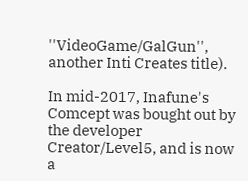''VideoGame/GalGun'', another Inti Creates title).

In mid-2017, Inafune's Comcept was bought out by the developer Creator/Level5, and is now a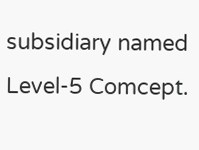subsidiary named Level-5 Comcept.